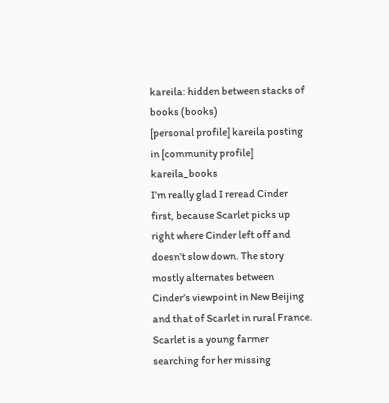kareila: hidden between stacks of books (books)
[personal profile] kareila posting in [community profile] kareila_books
I’m really glad I reread Cinder first, because Scarlet picks up right where Cinder left off and doesn’t slow down. The story mostly alternates between Cinder’s viewpoint in New Beijing and that of Scarlet in rural France. Scarlet is a young farmer searching for her missing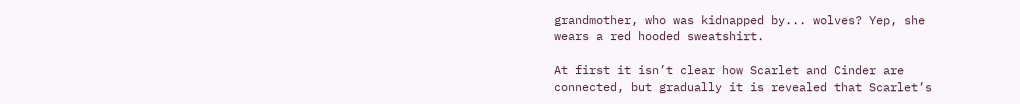grandmother, who was kidnapped by... wolves? Yep, she wears a red hooded sweatshirt.

At first it isn’t clear how Scarlet and Cinder are connected, but gradually it is revealed that Scarlet’s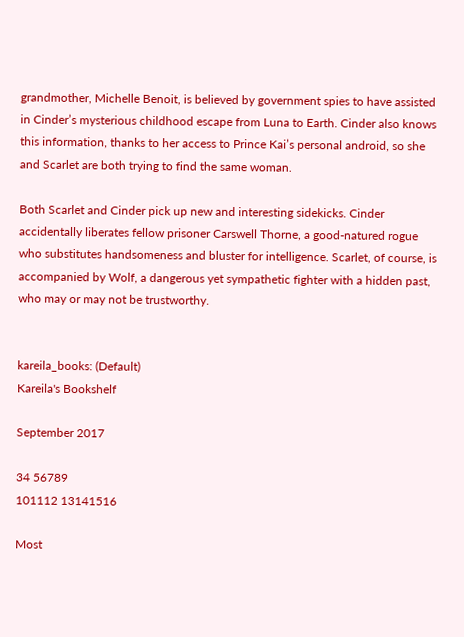grandmother, Michelle Benoit, is believed by government spies to have assisted in Cinder’s mysterious childhood escape from Luna to Earth. Cinder also knows this information, thanks to her access to Prince Kai’s personal android, so she and Scarlet are both trying to find the same woman.

Both Scarlet and Cinder pick up new and interesting sidekicks. Cinder accidentally liberates fellow prisoner Carswell Thorne, a good-natured rogue who substitutes handsomeness and bluster for intelligence. Scarlet, of course, is accompanied by Wolf, a dangerous yet sympathetic fighter with a hidden past, who may or may not be trustworthy.


kareila_books: (Default)
Kareila's Bookshelf

September 2017

34 56789
101112 13141516

Most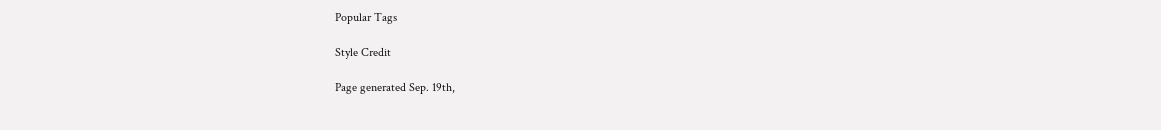Popular Tags

Style Credit

Page generated Sep. 19th,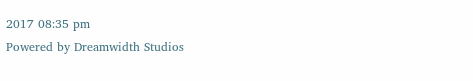2017 08:35 pm
Powered by Dreamwidth Studios